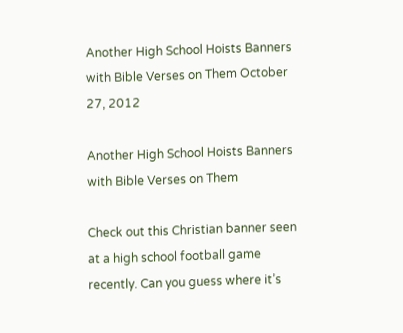Another High School Hoists Banners with Bible Verses on Them October 27, 2012

Another High School Hoists Banners with Bible Verses on Them

Check out this Christian banner seen at a high school football game recently. Can you guess where it’s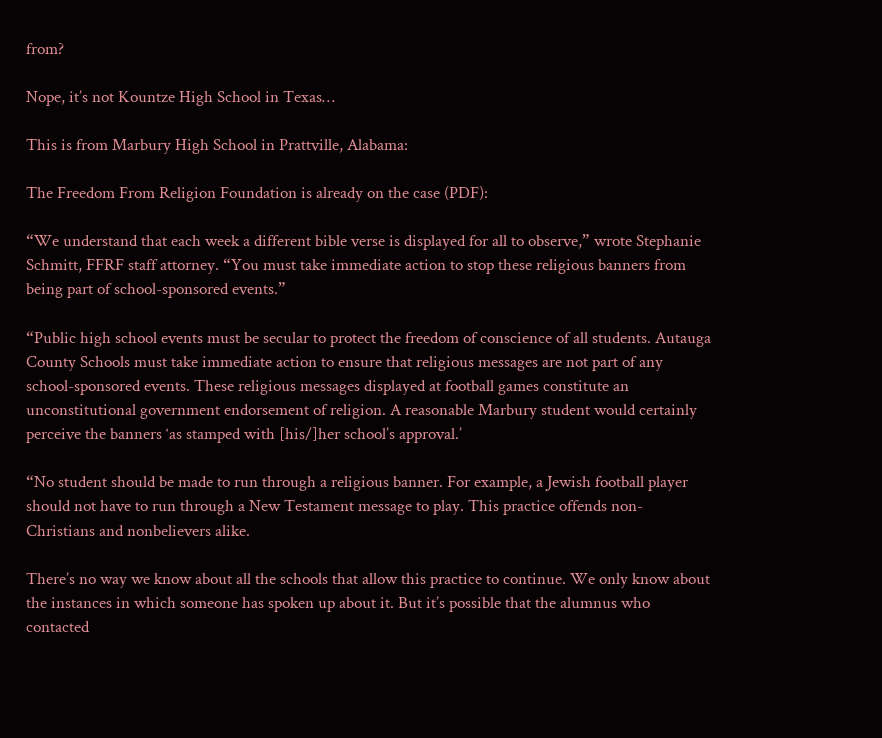from?

Nope, it’s not Kountze High School in Texas…

This is from Marbury High School in Prattville, Alabama:

The Freedom From Religion Foundation is already on the case (PDF):

“We understand that each week a different bible verse is displayed for all to observe,” wrote Stephanie Schmitt, FFRF staff attorney. “You must take immediate action to stop these religious banners from being part of school-sponsored events.”

“Public high school events must be secular to protect the freedom of conscience of all students. Autauga County Schools must take immediate action to ensure that religious messages are not part of any school-sponsored events. These religious messages displayed at football games constitute an unconstitutional government endorsement of religion. A reasonable Marbury student would certainly perceive the banners ‘as stamped with [his/]her school’s approval.’

“No student should be made to run through a religious banner. For example, a Jewish football player should not have to run through a New Testament message to play. This practice offends non-Christians and nonbelievers alike.

There’s no way we know about all the schools that allow this practice to continue. We only know about the instances in which someone has spoken up about it. But it’s possible that the alumnus who contacted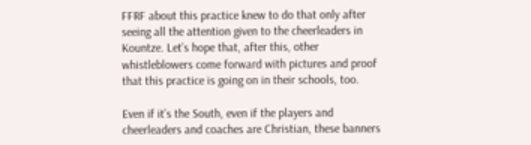FFRF about this practice knew to do that only after seeing all the attention given to the cheerleaders in Kountze. Let’s hope that, after this, other whistleblowers come forward with pictures and proof that this practice is going on in their schools, too.

Even if it’s the South, even if the players and cheerleaders and coaches are Christian, these banners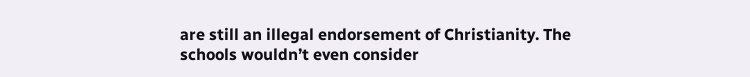are still an illegal endorsement of Christianity. The schools wouldn’t even consider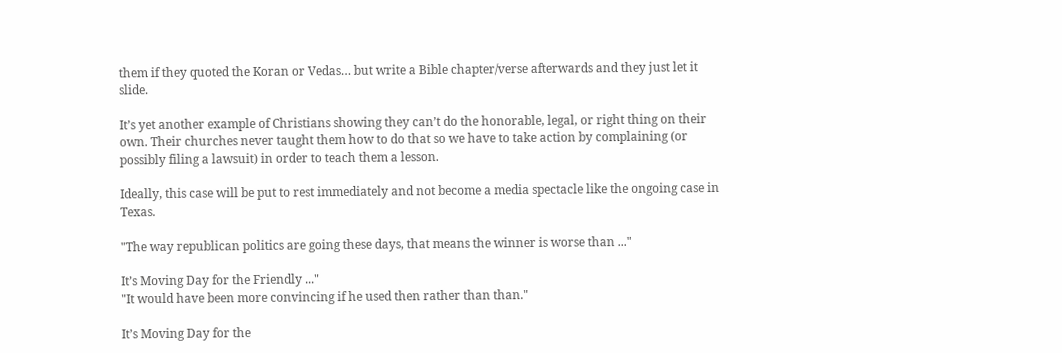them if they quoted the Koran or Vedas… but write a Bible chapter/verse afterwards and they just let it slide.

It’s yet another example of Christians showing they can’t do the honorable, legal, or right thing on their own. Their churches never taught them how to do that so we have to take action by complaining (or possibly filing a lawsuit) in order to teach them a lesson.

Ideally, this case will be put to rest immediately and not become a media spectacle like the ongoing case in Texas.

"The way republican politics are going these days, that means the winner is worse than ..."

It’s Moving Day for the Friendly ..."
"It would have been more convincing if he used then rather than than."

It’s Moving Day for the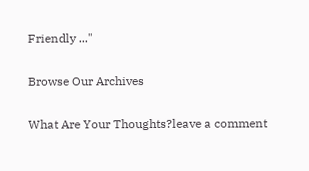Friendly ..."

Browse Our Archives

What Are Your Thoughts?leave a comment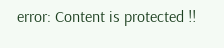error: Content is protected !!